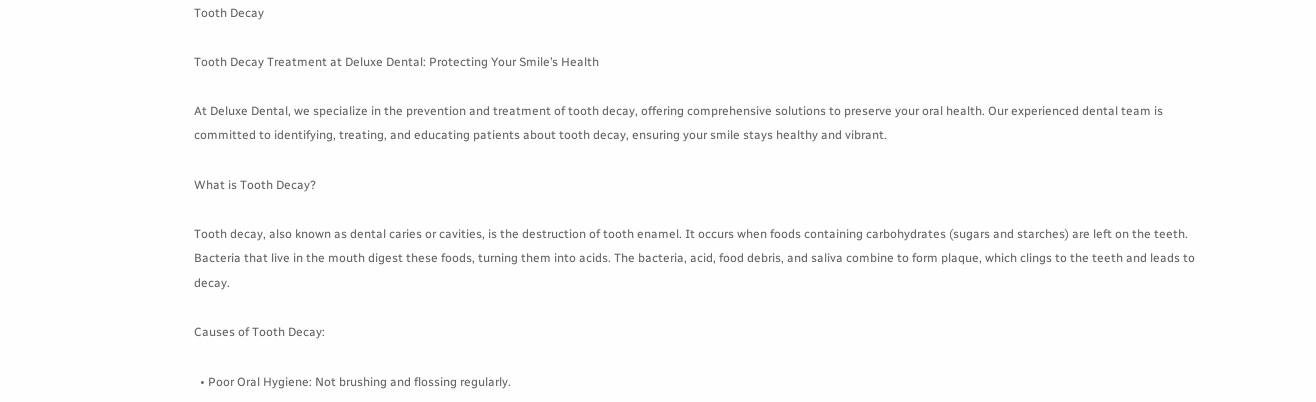Tooth Decay

Tooth Decay Treatment at Deluxe Dental: Protecting Your Smile’s Health

At Deluxe Dental, we specialize in the prevention and treatment of tooth decay, offering comprehensive solutions to preserve your oral health. Our experienced dental team is committed to identifying, treating, and educating patients about tooth decay, ensuring your smile stays healthy and vibrant.

What is Tooth Decay?

Tooth decay, also known as dental caries or cavities, is the destruction of tooth enamel. It occurs when foods containing carbohydrates (sugars and starches) are left on the teeth. Bacteria that live in the mouth digest these foods, turning them into acids. The bacteria, acid, food debris, and saliva combine to form plaque, which clings to the teeth and leads to decay.

Causes of Tooth Decay:

  • Poor Oral Hygiene: Not brushing and flossing regularly.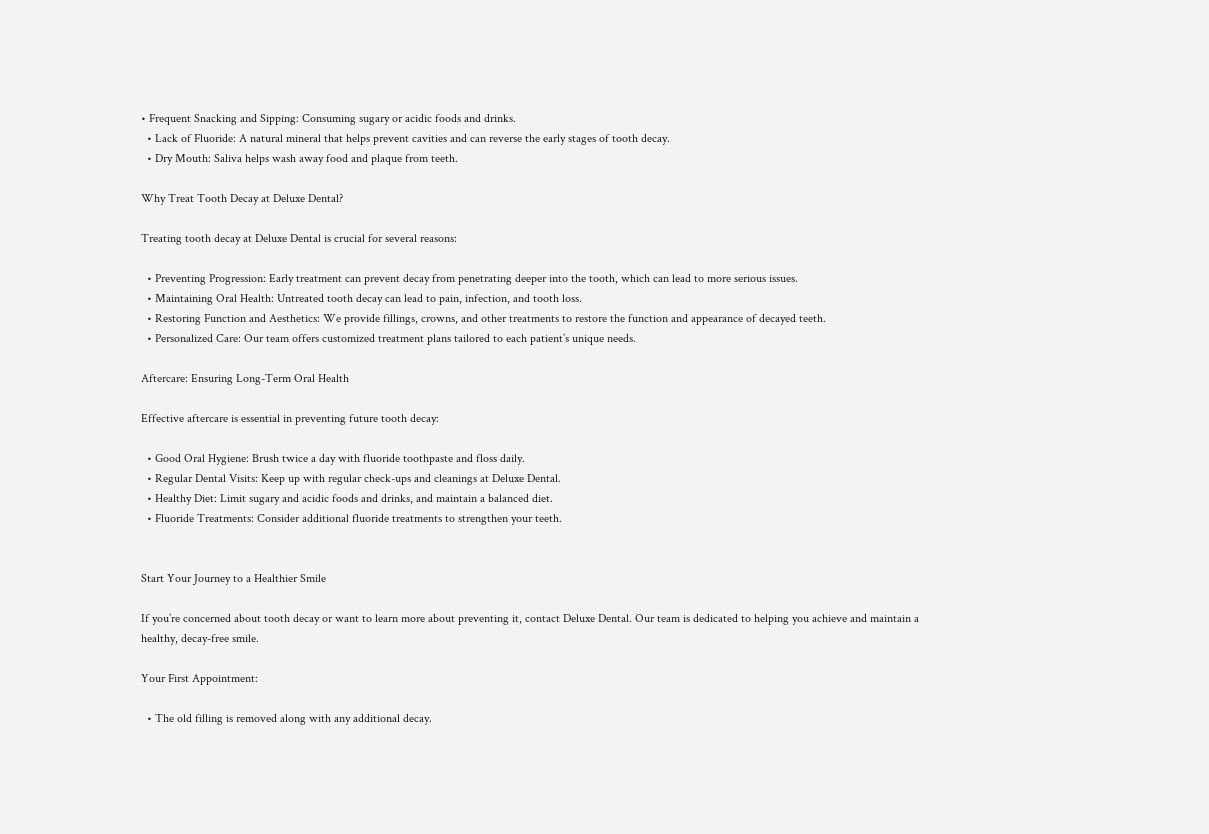• Frequent Snacking and Sipping: Consuming sugary or acidic foods and drinks.
  • Lack of Fluoride: A natural mineral that helps prevent cavities and can reverse the early stages of tooth decay.
  • Dry Mouth: Saliva helps wash away food and plaque from teeth.

Why Treat Tooth Decay at Deluxe Dental?

Treating tooth decay at Deluxe Dental is crucial for several reasons:

  • Preventing Progression: Early treatment can prevent decay from penetrating deeper into the tooth, which can lead to more serious issues.
  • Maintaining Oral Health: Untreated tooth decay can lead to pain, infection, and tooth loss.
  • Restoring Function and Aesthetics: We provide fillings, crowns, and other treatments to restore the function and appearance of decayed teeth.
  • Personalized Care: Our team offers customized treatment plans tailored to each patient’s unique needs.

Aftercare: Ensuring Long-Term Oral Health

Effective aftercare is essential in preventing future tooth decay:

  • Good Oral Hygiene: Brush twice a day with fluoride toothpaste and floss daily.
  • Regular Dental Visits: Keep up with regular check-ups and cleanings at Deluxe Dental.
  • Healthy Diet: Limit sugary and acidic foods and drinks, and maintain a balanced diet.
  • Fluoride Treatments: Consider additional fluoride treatments to strengthen your teeth.


Start Your Journey to a Healthier Smile

If you’re concerned about tooth decay or want to learn more about preventing it, contact Deluxe Dental. Our team is dedicated to helping you achieve and maintain a healthy, decay-free smile.

Your First Appointment:

  • The old filling is removed along with any additional decay.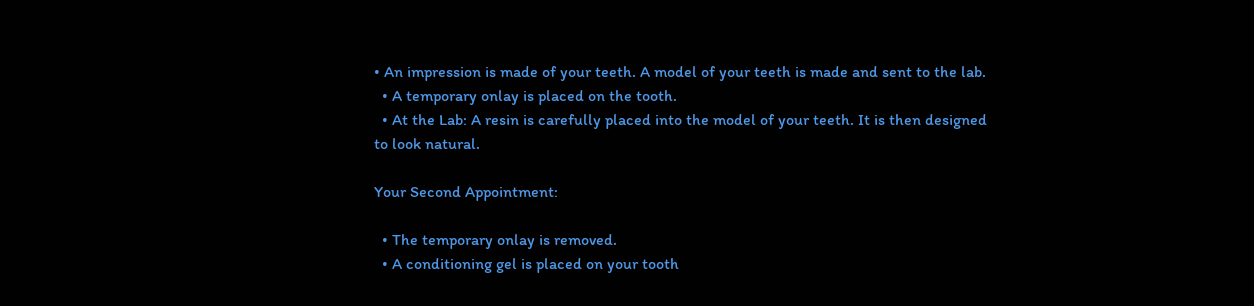• An impression is made of your teeth. A model of your teeth is made and sent to the lab.
  • A temporary onlay is placed on the tooth.
  • At the Lab: A resin is carefully placed into the model of your teeth. It is then designed to look natural.

Your Second Appointment:

  • The temporary onlay is removed.
  • A conditioning gel is placed on your tooth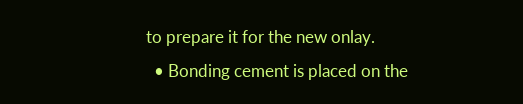to prepare it for the new onlay.
  • Bonding cement is placed on the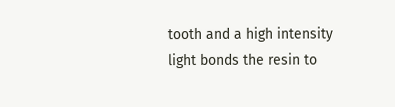tooth and a high intensity light bonds the resin to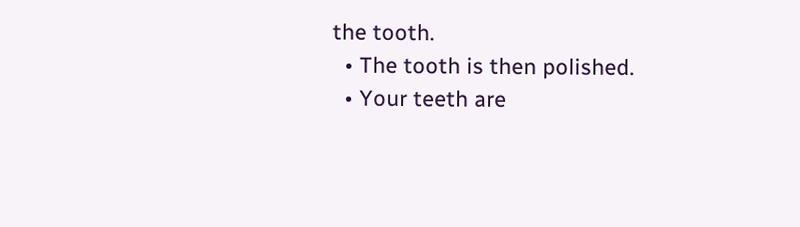the tooth.
  • The tooth is then polished.
  • Your teeth are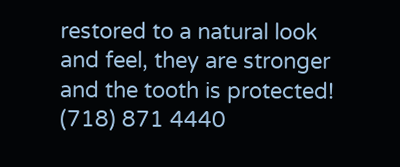restored to a natural look and feel, they are stronger and the tooth is protected!
(718) 871 4440